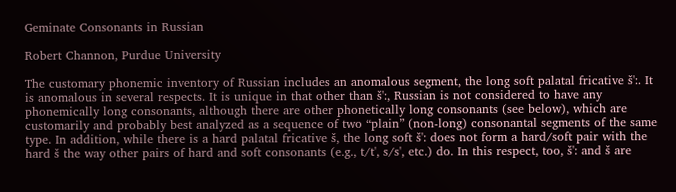Geminate Consonants in Russian

Robert Channon, Purdue University

The customary phonemic inventory of Russian includes an anomalous segment, the long soft palatal fricative š':. It is anomalous in several respects. It is unique in that other than š':, Russian is not considered to have any phonemically long consonants, although there are other phonetically long consonants (see below), which are customarily and probably best analyzed as a sequence of two “plain” (non-long) consonantal segments of the same type. In addition, while there is a hard palatal fricative š, the long soft š': does not form a hard/soft pair with the hard š the way other pairs of hard and soft consonants (e.g., t/t', s/s', etc.) do. In this respect, too, š': and š are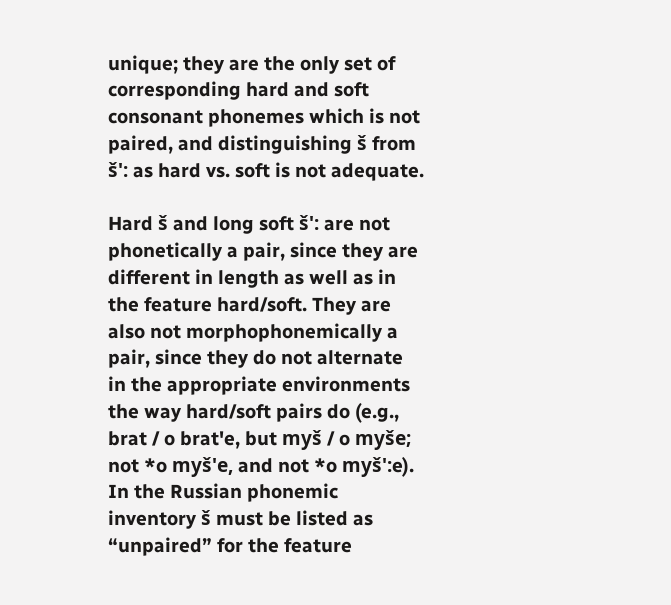unique; they are the only set of corresponding hard and soft consonant phonemes which is not paired, and distinguishing š from š': as hard vs. soft is not adequate.

Hard š and long soft š': are not phonetically a pair, since they are different in length as well as in the feature hard/soft. They are also not morphophonemically a pair, since they do not alternate in the appropriate environments the way hard/soft pairs do (e.g., brat / o brat'e, but myš / o myše; not *o myš'e, and not *o myš':e). In the Russian phonemic inventory š must be listed as “unpaired” for the feature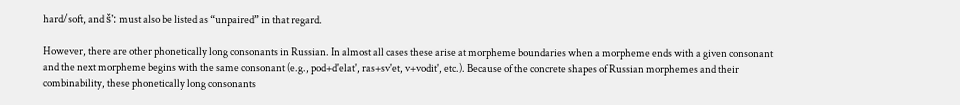hard/soft, and š': must also be listed as “unpaired” in that regard.

However, there are other phonetically long consonants in Russian. In almost all cases these arise at morpheme boundaries when a morpheme ends with a given consonant and the next morpheme begins with the same consonant (e.g., pod+d'elat', ras+sv'et, v+vodit', etc.). Because of the concrete shapes of Russian morphemes and their combinability, these phonetically long consonants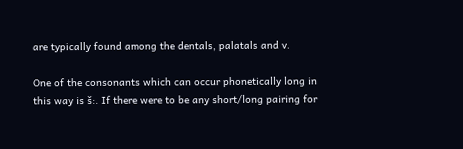are typically found among the dentals, palatals and v.

One of the consonants which can occur phonetically long in this way is š:. If there were to be any short/long pairing for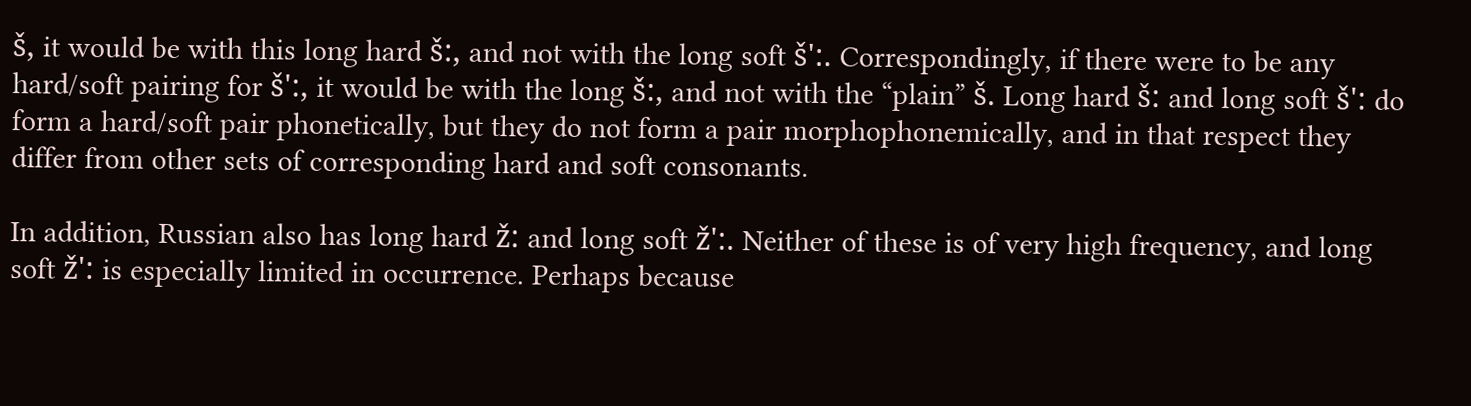š, it would be with this long hard š:, and not with the long soft š':. Correspondingly, if there were to be any hard/soft pairing for š':, it would be with the long š:, and not with the “plain” š. Long hard š: and long soft š': do form a hard/soft pair phonetically, but they do not form a pair morphophonemically, and in that respect they differ from other sets of corresponding hard and soft consonants.

In addition, Russian also has long hard ž: and long soft ž':. Neither of these is of very high frequency, and long soft ž': is especially limited in occurrence. Perhaps because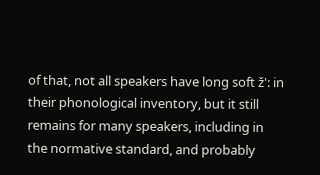of that, not all speakers have long soft ž': in their phonological inventory, but it still remains for many speakers, including in the normative standard, and probably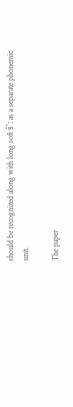should be recognized along with long soft š': as a separate phonemic unit.

The paper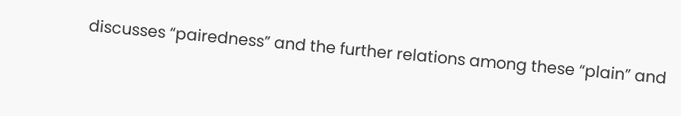discusses “pairedness” and the further relations among these “plain” and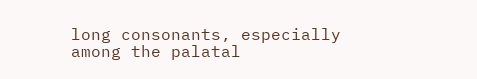long consonants, especially among the palatal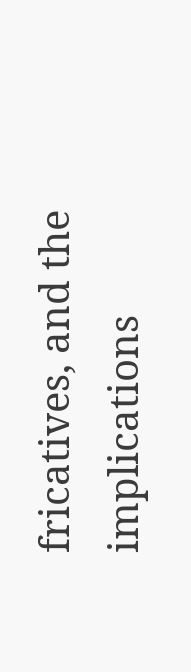fricatives, and the implications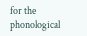for the phonological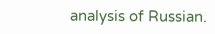analysis of Russian.